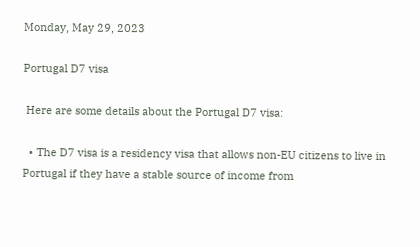Monday, May 29, 2023

Portugal D7 visa

 Here are some details about the Portugal D7 visa:

  • The D7 visa is a residency visa that allows non-EU citizens to live in Portugal if they have a stable source of income from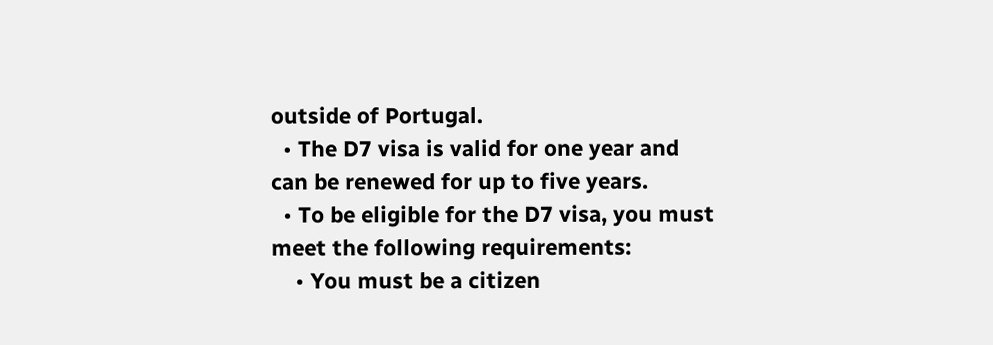outside of Portugal.
  • The D7 visa is valid for one year and can be renewed for up to five years.
  • To be eligible for the D7 visa, you must meet the following requirements:
    • You must be a citizen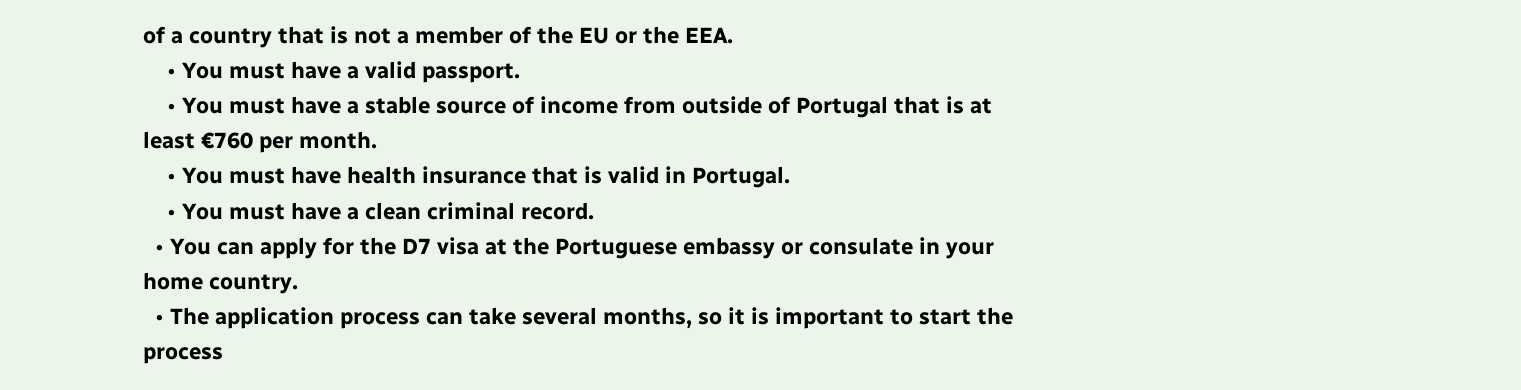of a country that is not a member of the EU or the EEA.
    • You must have a valid passport.
    • You must have a stable source of income from outside of Portugal that is at least €760 per month.
    • You must have health insurance that is valid in Portugal.
    • You must have a clean criminal record.
  • You can apply for the D7 visa at the Portuguese embassy or consulate in your home country.
  • The application process can take several months, so it is important to start the process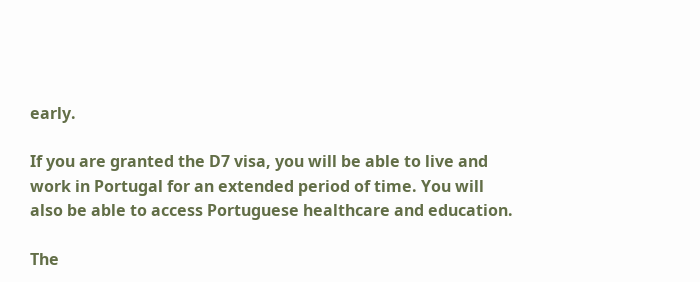early.

If you are granted the D7 visa, you will be able to live and work in Portugal for an extended period of time. You will also be able to access Portuguese healthcare and education.

The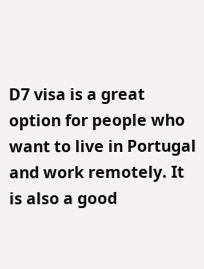D7 visa is a great option for people who want to live in Portugal and work remotely. It is also a good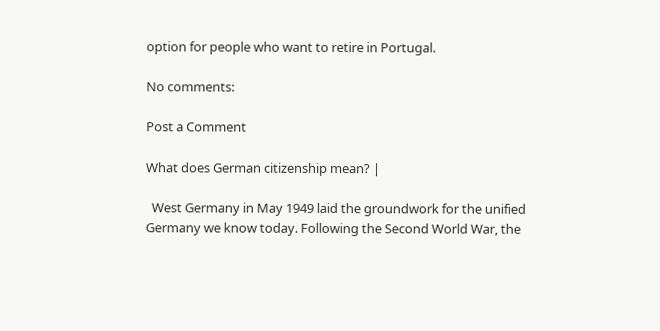option for people who want to retire in Portugal.

No comments:

Post a Comment

What does German citizenship mean? |

  West Germany in May 1949 laid the groundwork for the unified Germany we know today. Following the Second World War, the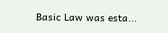Basic Law was esta...